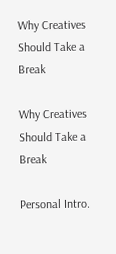Why Creatives Should Take a Break

Why Creatives Should Take a Break

Personal Intro.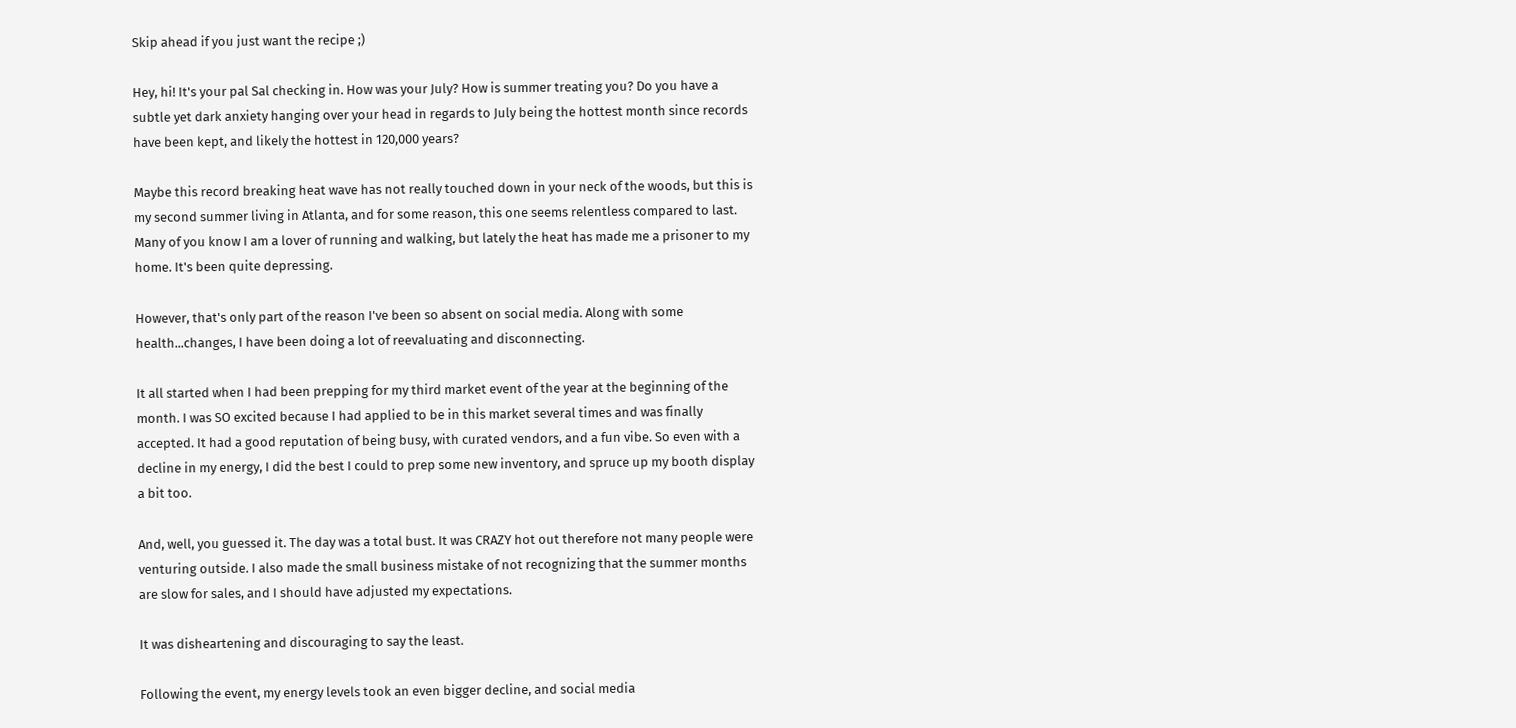Skip ahead if you just want the recipe ;)

Hey, hi! It's your pal Sal checking in. How was your July? How is summer treating you? Do you have a subtle yet dark anxiety hanging over your head in regards to July being the hottest month since records have been kept, and likely the hottest in 120,000 years?

Maybe this record breaking heat wave has not really touched down in your neck of the woods, but this is my second summer living in Atlanta, and for some reason, this one seems relentless compared to last. Many of you know I am a lover of running and walking, but lately the heat has made me a prisoner to my home. It's been quite depressing.

However, that's only part of the reason I've been so absent on social media. Along with some health...changes, I have been doing a lot of reevaluating and disconnecting.

It all started when I had been prepping for my third market event of the year at the beginning of the month. I was SO excited because I had applied to be in this market several times and was finally accepted. It had a good reputation of being busy, with curated vendors, and a fun vibe. So even with a decline in my energy, I did the best I could to prep some new inventory, and spruce up my booth display a bit too.

And, well, you guessed it. The day was a total bust. It was CRAZY hot out therefore not many people were venturing outside. I also made the small business mistake of not recognizing that the summer months are slow for sales, and I should have adjusted my expectations.

It was disheartening and discouraging to say the least.

Following the event, my energy levels took an even bigger decline, and social media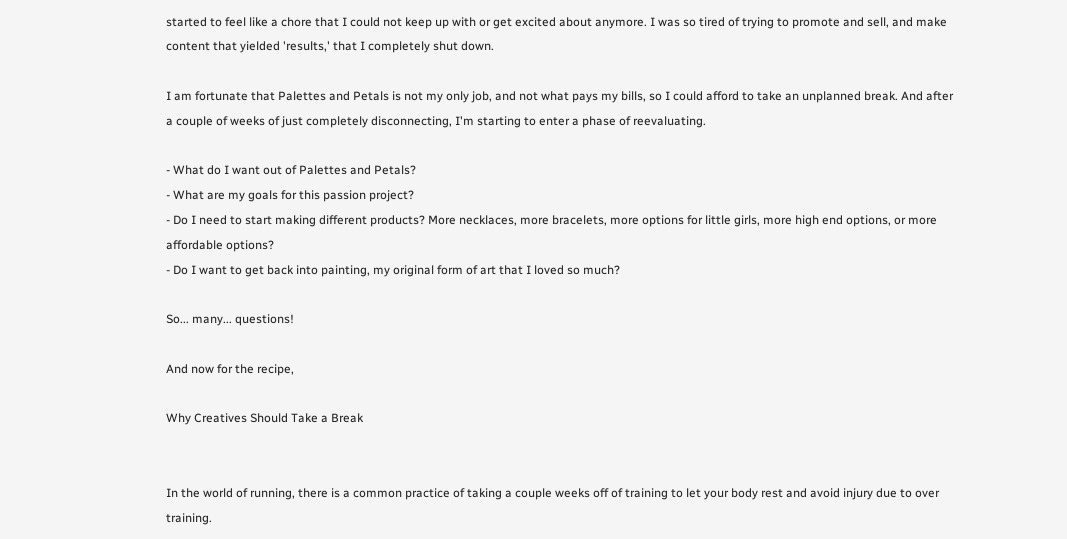started to feel like a chore that I could not keep up with or get excited about anymore. I was so tired of trying to promote and sell, and make content that yielded 'results,' that I completely shut down.

I am fortunate that Palettes and Petals is not my only job, and not what pays my bills, so I could afford to take an unplanned break. And after a couple of weeks of just completely disconnecting, I'm starting to enter a phase of reevaluating.

- What do I want out of Palettes and Petals?
- What are my goals for this passion project?
- Do I need to start making different products? More necklaces, more bracelets, more options for little girls, more high end options, or more affordable options?
- Do I want to get back into painting, my original form of art that I loved so much?

So... many... questions!

And now for the recipe,

Why Creatives Should Take a Break


In the world of running, there is a common practice of taking a couple weeks off of training to let your body rest and avoid injury due to over training.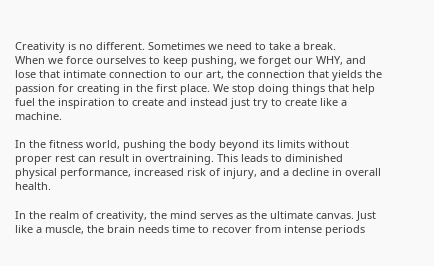Creativity is no different. Sometimes we need to take a break.
When we force ourselves to keep pushing, we forget our WHY, and lose that intimate connection to our art, the connection that yields the passion for creating in the first place. We stop doing things that help fuel the inspiration to create and instead just try to create like a machine.

In the fitness world, pushing the body beyond its limits without proper rest can result in overtraining. This leads to diminished physical performance, increased risk of injury, and a decline in overall health.

In the realm of creativity, the mind serves as the ultimate canvas. Just like a muscle, the brain needs time to recover from intense periods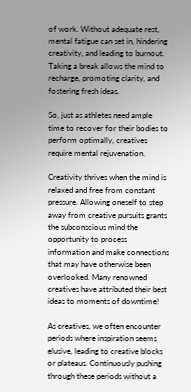of work. Without adequate rest, mental fatigue can set in, hindering creativity, and leading to burnout. Taking a break allows the mind to recharge, promoting clarity, and fostering fresh ideas.

So, just as athletes need ample time to recover for their bodies to perform optimally, creatives require mental rejuvenation.

Creativity thrives when the mind is relaxed and free from constant pressure. Allowing oneself to step away from creative pursuits grants the subconscious mind the opportunity to process information and make connections that may have otherwise been overlooked. Many renowned creatives have attributed their best ideas to moments of downtime!

As creatives, we often encounter periods where inspiration seems elusive, leading to creative blocks or plateaus. Continuously pushing through these periods without a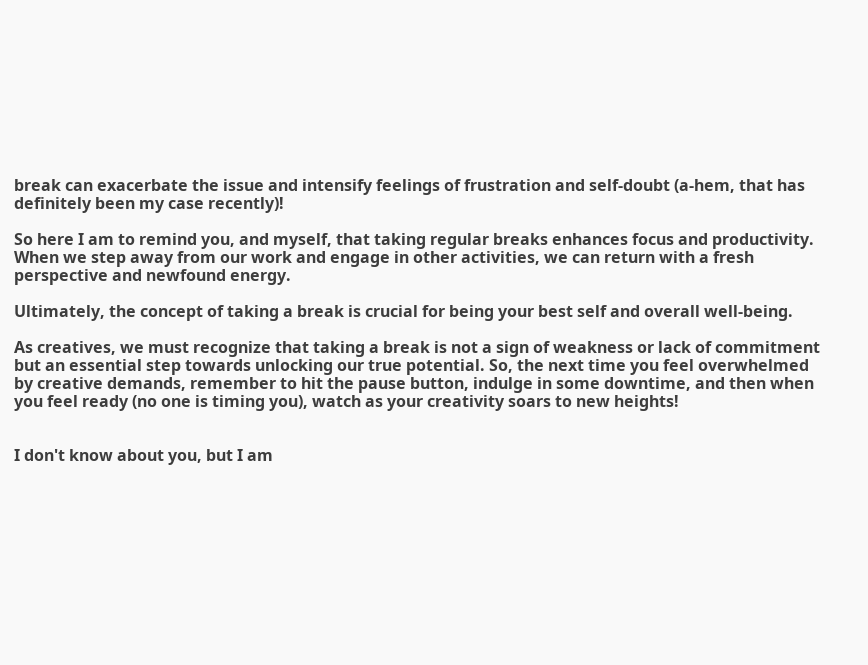break can exacerbate the issue and intensify feelings of frustration and self-doubt (a-hem, that has definitely been my case recently)!

So here I am to remind you, and myself, that taking regular breaks enhances focus and productivity. When we step away from our work and engage in other activities, we can return with a fresh perspective and newfound energy.

Ultimately, the concept of taking a break is crucial for being your best self and overall well-being.

As creatives, we must recognize that taking a break is not a sign of weakness or lack of commitment but an essential step towards unlocking our true potential. So, the next time you feel overwhelmed by creative demands, remember to hit the pause button, indulge in some downtime, and then when you feel ready (no one is timing you), watch as your creativity soars to new heights!


I don't know about you, but I am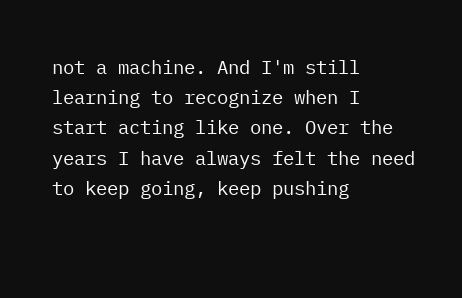not a machine. And I'm still learning to recognize when I start acting like one. Over the years I have always felt the need to keep going, keep pushing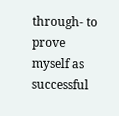through- to prove myself as successful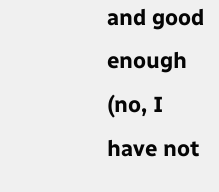and good enough (no, I have not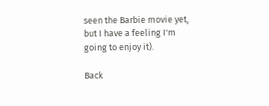seen the Barbie movie yet, but I have a feeling I'm going to enjoy it).

Back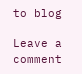to blog

Leave a comment